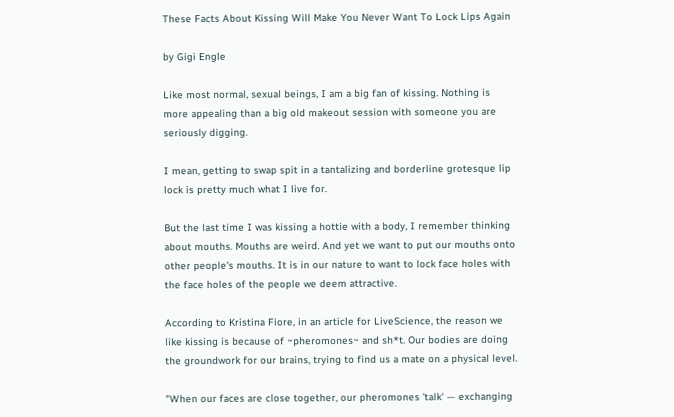These Facts About Kissing Will Make You Never Want To Lock Lips Again

by Gigi Engle

Like most normal, sexual beings, I am a big fan of kissing. Nothing is more appealing than a big old makeout session with someone you are seriously digging.

I mean, getting to swap spit in a tantalizing and borderline grotesque lip lock is pretty much what I live for.

But the last time I was kissing a hottie with a body, I remember thinking about mouths. Mouths are weird. And yet we want to put our mouths onto other people's mouths. It is in our nature to want to lock face holes with the face holes of the people we deem attractive.

According to Kristina Fiore, in an article for LiveScience, the reason we like kissing is because of ~pheromones~ and sh*t. Our bodies are doing the groundwork for our brains, trying to find us a mate on a physical level.

"When our faces are close together, our pheromones 'talk' — exchanging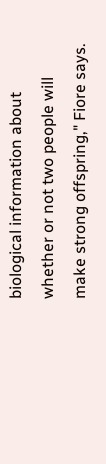biological information about whether or not two people will make strong offspring," Fiore says.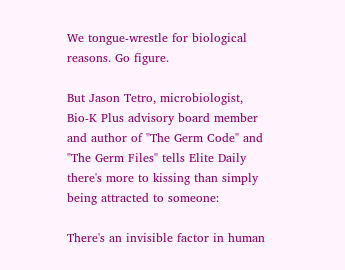We tongue-wrestle for biological reasons. Go figure.

But Jason Tetro, microbiologist, Bio-K Plus advisory board member and author of "The Germ Code" and "The Germ Files" tells Elite Daily there's more to kissing than simply being attracted to someone:

There's an invisible factor in human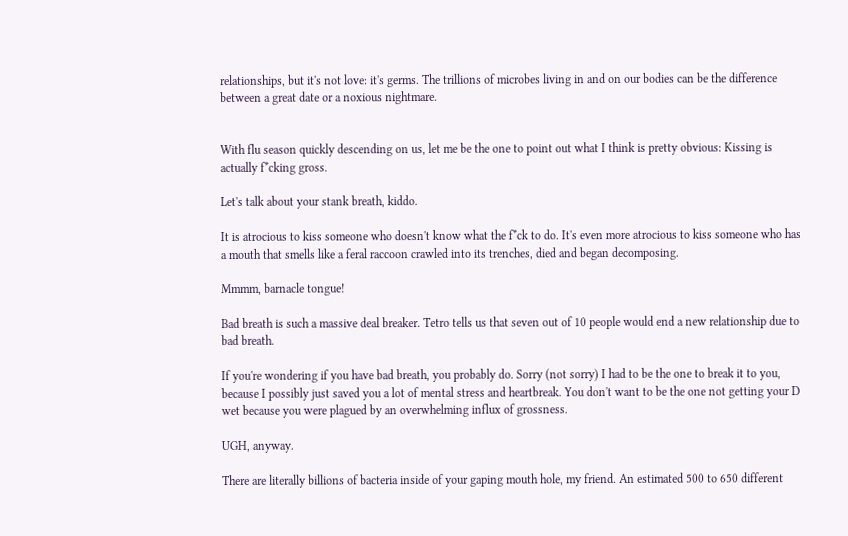relationships, but it's not love: it's germs. The trillions of microbes living in and on our bodies can be the difference between a great date or a noxious nightmare.


With flu season quickly descending on us, let me be the one to point out what I think is pretty obvious: Kissing is actually f*cking gross.

Let's talk about your stank breath, kiddo.

It is atrocious to kiss someone who doesn't know what the f*ck to do. It's even more atrocious to kiss someone who has a mouth that smells like a feral raccoon crawled into its trenches, died and began decomposing.

Mmmm, barnacle tongue!

Bad breath is such a massive deal breaker. Tetro tells us that seven out of 10 people would end a new relationship due to bad breath.

If you're wondering if you have bad breath, you probably do. Sorry (not sorry) I had to be the one to break it to you, because I possibly just saved you a lot of mental stress and heartbreak. You don't want to be the one not getting your D wet because you were plagued by an overwhelming influx of grossness.

UGH, anyway.

There are literally billions of bacteria inside of your gaping mouth hole, my friend. An estimated 500 to 650 different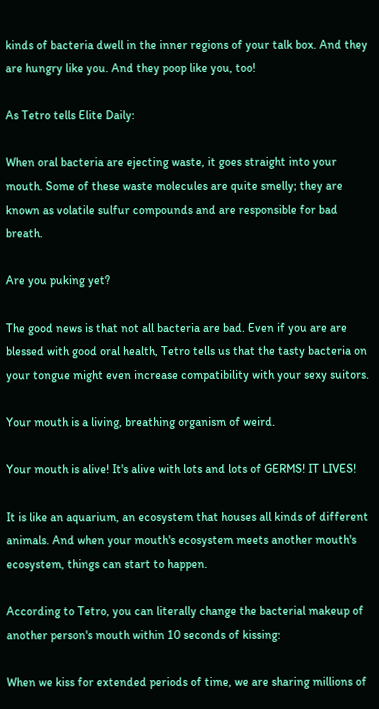kinds of bacteria dwell in the inner regions of your talk box. And they are hungry like you. And they poop like you, too!

As Tetro tells Elite Daily:

When oral bacteria are ejecting waste, it goes straight into your mouth. Some of these waste molecules are quite smelly; they are known as volatile sulfur compounds and are responsible for bad breath.

Are you puking yet?

The good news is that not all bacteria are bad. Even if you are are blessed with good oral health, Tetro tells us that the tasty bacteria on your tongue might even increase compatibility with your sexy suitors.

Your mouth is a living, breathing organism of weird.

Your mouth is alive! It's alive with lots and lots of GERMS! IT LIVES!

It is like an aquarium, an ecosystem that houses all kinds of different animals. And when your mouth's ecosystem meets another mouth's ecosystem, things can start to happen.

According to Tetro, you can literally change the bacterial makeup of another person's mouth within 10 seconds of kissing:

When we kiss for extended periods of time, we are sharing millions of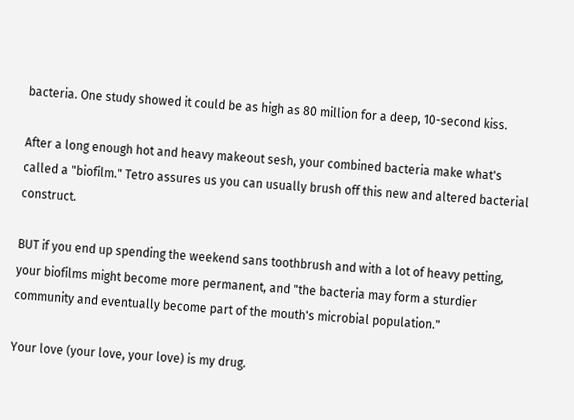bacteria. One study showed it could be as high as 80 million for a deep, 10-second kiss.

After a long enough hot and heavy makeout sesh, your combined bacteria make what's called a "biofilm." Tetro assures us you can usually brush off this new and altered bacterial construct.

BUT if you end up spending the weekend sans toothbrush and with a lot of heavy petting, your biofilms might become more permanent, and "the bacteria may form a sturdier community and eventually become part of the mouth's microbial population."

Your love (your love, your love) is my drug.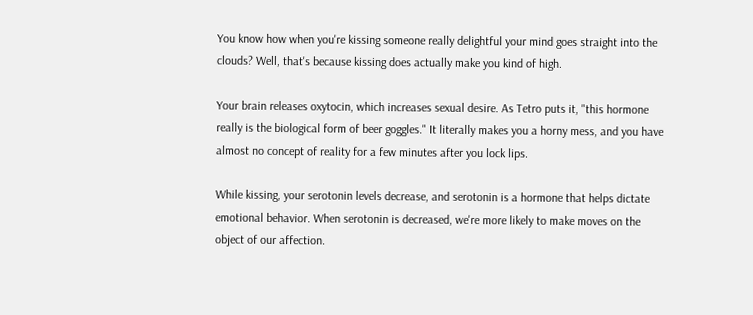You know how when you're kissing someone really delightful your mind goes straight into the clouds? Well, that's because kissing does actually make you kind of high.

Your brain releases oxytocin, which increases sexual desire. As Tetro puts it, "this hormone really is the biological form of beer goggles." It literally makes you a horny mess, and you have almost no concept of reality for a few minutes after you lock lips.

While kissing, your serotonin levels decrease, and serotonin is a hormone that helps dictate emotional behavior. When serotonin is decreased, we're more likely to make moves on the object of our affection.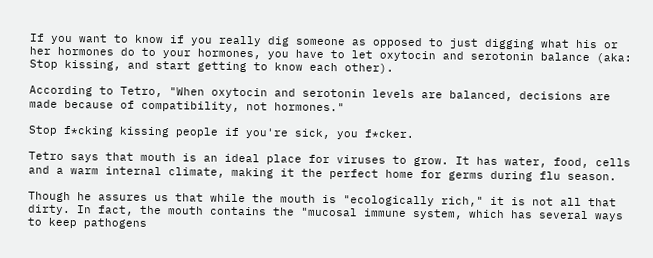If you want to know if you really dig someone as opposed to just digging what his or her hormones do to your hormones, you have to let oxytocin and serotonin balance (aka: Stop kissing, and start getting to know each other).

According to Tetro, "When oxytocin and serotonin levels are balanced, decisions are made because of compatibility, not hormones."

Stop f*cking kissing people if you're sick, you f*cker.

Tetro says that mouth is an ideal place for viruses to grow. It has water, food, cells and a warm internal climate, making it the perfect home for germs during flu season.

Though he assures us that while the mouth is "ecologically rich," it is not all that dirty. In fact, the mouth contains the "mucosal immune system, which has several ways to keep pathogens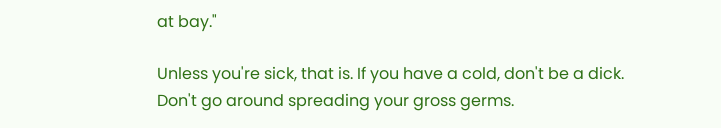at bay."

Unless you're sick, that is. If you have a cold, don't be a dick. Don't go around spreading your gross germs.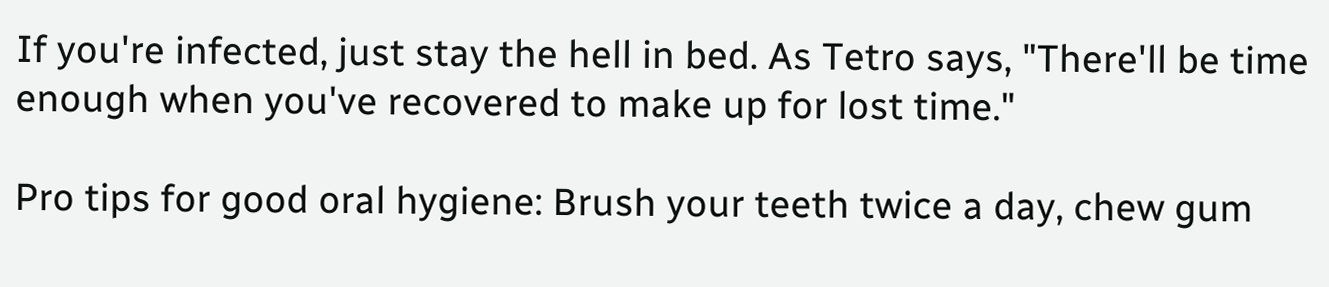If you're infected, just stay the hell in bed. As Tetro says, "There'll be time enough when you've recovered to make up for lost time."

Pro tips for good oral hygiene: Brush your teeth twice a day, chew gum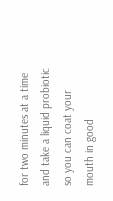for two minutes at a time and take a liquid probiotic so you can coat your mouth in good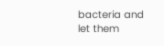bacteria and let them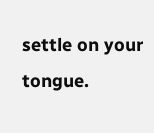settle on your tongue.